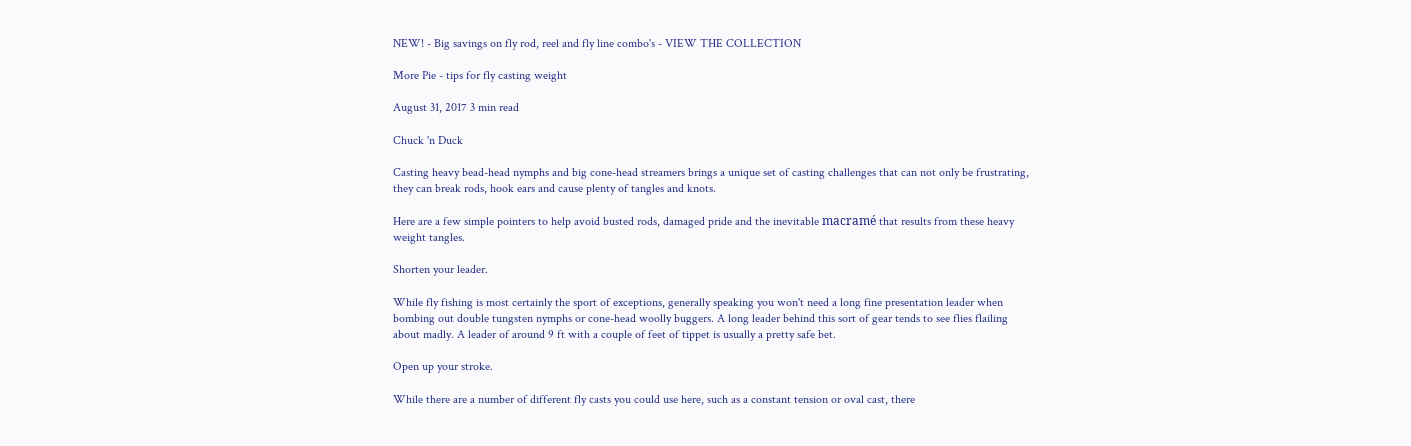NEW! - Big savings on fly rod, reel and fly line combo's - VIEW THE COLLECTION

More Pie - tips for fly casting weight

August 31, 2017 3 min read

Chuck 'n Duck

Casting heavy bead-head nymphs and big cone-head streamers brings a unique set of casting challenges that can not only be frustrating, they can break rods, hook ears and cause plenty of tangles and knots.

Here are a few simple pointers to help avoid busted rods, damaged pride and the inevitable macramé that results from these heavy weight tangles.

Shorten your leader.

While fly fishing is most certainly the sport of exceptions, generally speaking you won't need a long fine presentation leader when bombing out double tungsten nymphs or cone-head woolly buggers. A long leader behind this sort of gear tends to see flies flailing about madly. A leader of around 9 ft with a couple of feet of tippet is usually a pretty safe bet.

Open up your stroke.

While there are a number of different fly casts you could use here, such as a constant tension or oval cast, there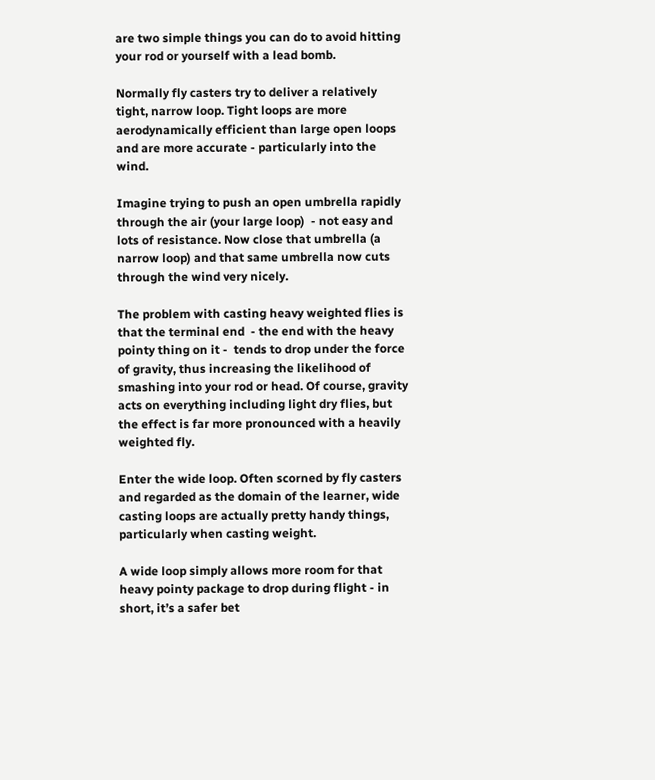are two simple things you can do to avoid hitting your rod or yourself with a lead bomb.

Normally fly casters try to deliver a relatively tight, narrow loop. Tight loops are more aerodynamically efficient than large open loops and are more accurate - particularly into the wind.

Imagine trying to push an open umbrella rapidly through the air (your large loop)  - not easy and lots of resistance. Now close that umbrella (a narrow loop) and that same umbrella now cuts through the wind very nicely.

The problem with casting heavy weighted flies is that the terminal end  - the end with the heavy pointy thing on it -  tends to drop under the force of gravity, thus increasing the likelihood of smashing into your rod or head. Of course, gravity acts on everything including light dry flies, but the effect is far more pronounced with a heavily weighted fly.

Enter the wide loop. Often scorned by fly casters and regarded as the domain of the learner, wide casting loops are actually pretty handy things, particularly when casting weight.

A wide loop simply allows more room for that heavy pointy package to drop during flight - in short, it’s a safer bet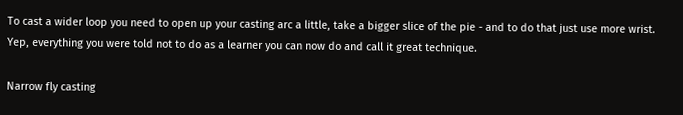To cast a wider loop you need to open up your casting arc a little, take a bigger slice of the pie - and to do that just use more wrist. Yep, everything you were told not to do as a learner you can now do and call it great technique.

Narrow fly casting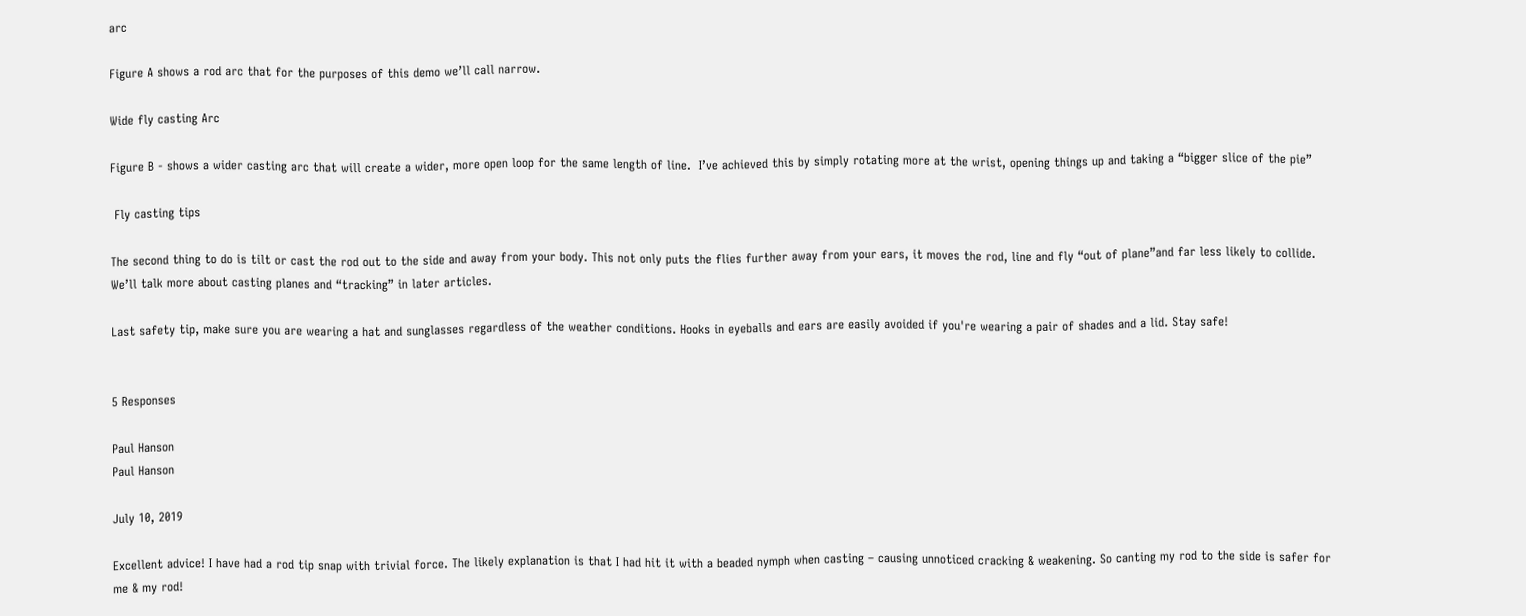arc

Figure A shows a rod arc that for the purposes of this demo we’ll call narrow.

Wide fly casting Arc

Figure B - shows a wider casting arc that will create a wider, more open loop for the same length of line.  I’ve achieved this by simply rotating more at the wrist, opening things up and taking a “bigger slice of the pie”

 Fly casting tips

The second thing to do is tilt or cast the rod out to the side and away from your body. This not only puts the flies further away from your ears, it moves the rod, line and fly “out of plane”and far less likely to collide. We’ll talk more about casting planes and “tracking” in later articles.

Last safety tip, make sure you are wearing a hat and sunglasses regardless of the weather conditions. Hooks in eyeballs and ears are easily avoided if you're wearing a pair of shades and a lid. Stay safe!


5 Responses

Paul Hanson
Paul Hanson

July 10, 2019

Excellent advice! I have had a rod tip snap with trivial force. The likely explanation is that I had hit it with a beaded nymph when casting – causing unnoticed cracking & weakening. So canting my rod to the side is safer for me & my rod!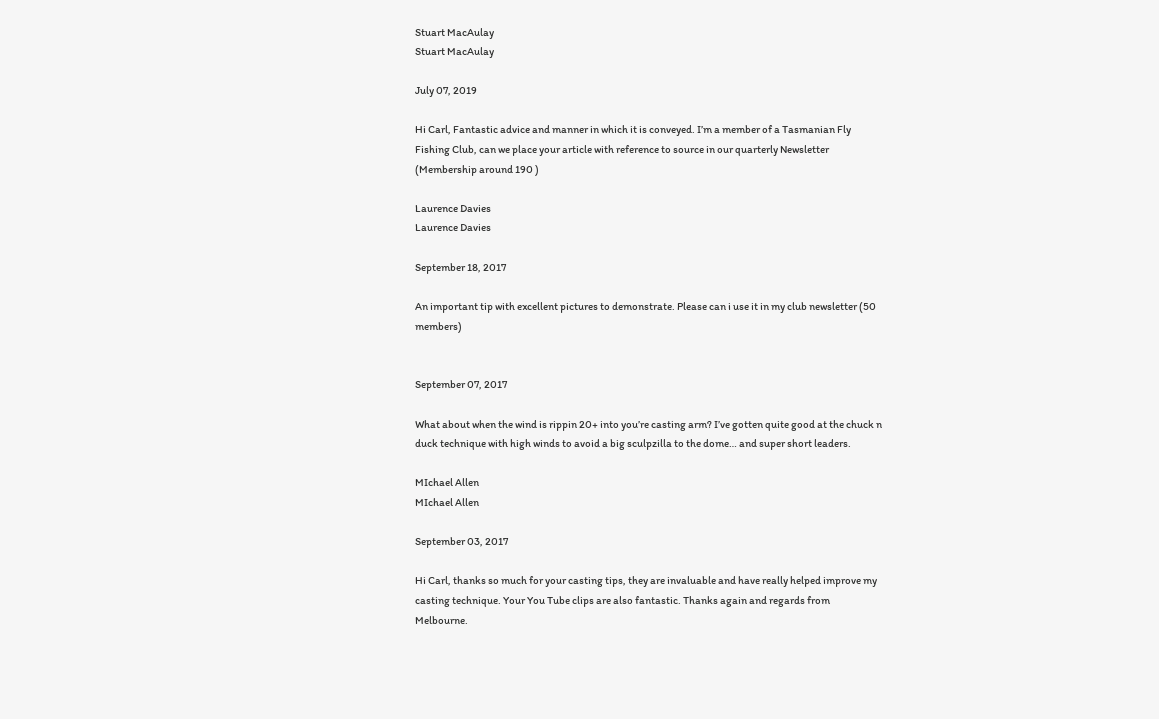Stuart MacAulay
Stuart MacAulay

July 07, 2019

Hi Carl, Fantastic advice and manner in which it is conveyed. I’m a member of a Tasmanian Fly Fishing Club, can we place your article with reference to source in our quarterly Newsletter (Membership around 190 )

Laurence Davies
Laurence Davies

September 18, 2017

An important tip with excellent pictures to demonstrate. Please can i use it in my club newsletter (50 members)


September 07, 2017

What about when the wind is rippin 20+ into you’re casting arm? I’ve gotten quite good at the chuck n duck technique with high winds to avoid a big sculpzilla to the dome… and super short leaders.

MIchael Allen
MIchael Allen

September 03, 2017

Hi Carl, thanks so much for your casting tips, they are invaluable and have really helped improve my casting technique. Your You Tube clips are also fantastic. Thanks again and regards from Melbourne.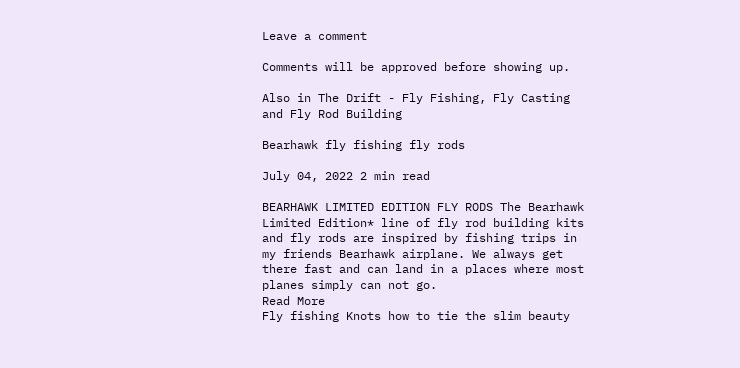Leave a comment

Comments will be approved before showing up.

Also in The Drift - Fly Fishing, Fly Casting and Fly Rod Building

Bearhawk fly fishing fly rods

July 04, 2022 2 min read

BEARHAWK LIMITED EDITION FLY RODS The Bearhawk Limited Edition* line of fly rod building kits and fly rods are inspired by fishing trips in my friends Bearhawk airplane. We always get there fast and can land in a places where most planes simply can not go.
Read More
Fly fishing Knots how to tie the slim beauty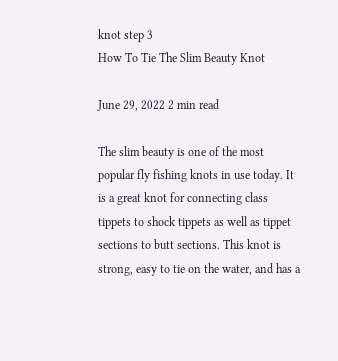knot step 3
How To Tie The Slim Beauty Knot

June 29, 2022 2 min read

The slim beauty is one of the most popular fly fishing knots in use today. It is a great knot for connecting class tippets to shock tippets as well as tippet sections to butt sections. This knot is strong, easy to tie on the water, and has a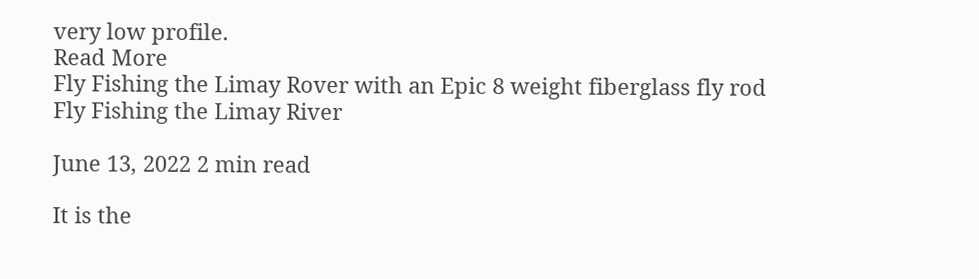very low profile.
Read More
Fly Fishing the Limay Rover with an Epic 8 weight fiberglass fly rod
Fly Fishing the Limay River

June 13, 2022 2 min read

It is the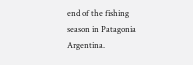end of the fishing season in Patagonia Argentina.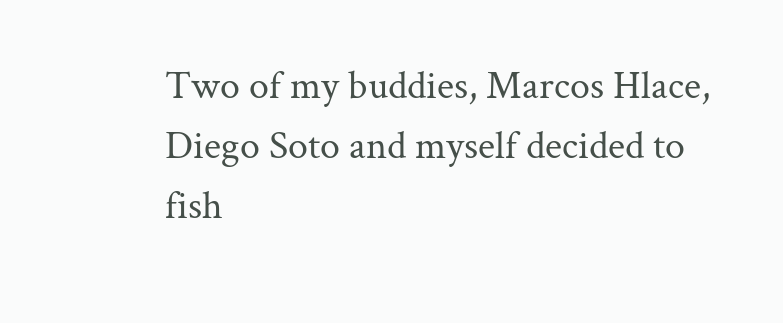Two of my buddies, Marcos Hlace, Diego Soto and myself decided to fish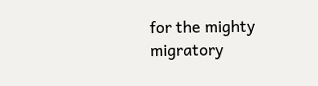for the mighty migratory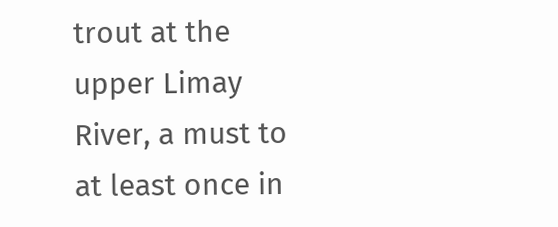trout at the upper Limay River, a must to at least once in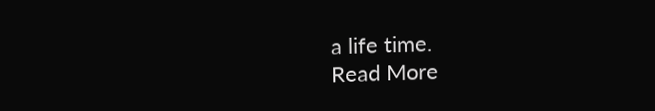a life time.
Read More